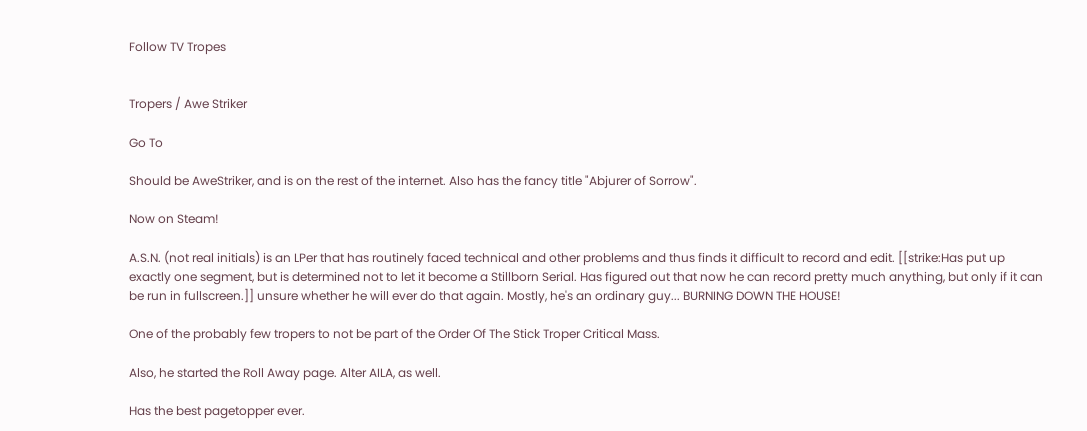Follow TV Tropes


Tropers / Awe Striker

Go To

Should be AweStriker, and is on the rest of the internet. Also has the fancy title "Abjurer of Sorrow".

Now on Steam!

A.S.N. (not real initials) is an LPer that has routinely faced technical and other problems and thus finds it difficult to record and edit. [[strike:Has put up exactly one segment, but is determined not to let it become a Stillborn Serial. Has figured out that now he can record pretty much anything, but only if it can be run in fullscreen.]] unsure whether he will ever do that again. Mostly, he's an ordinary guy... BURNING DOWN THE HOUSE!

One of the probably few tropers to not be part of the Order Of The Stick Troper Critical Mass.

Also, he started the Roll Away page. Alter AILA, as well.

Has the best pagetopper ever.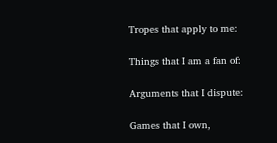Tropes that apply to me:

Things that I am a fan of:

Arguments that I dispute:

Games that I own,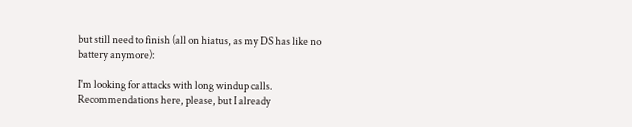but still need to finish (all on hiatus, as my DS has like no battery anymore):

I'm looking for attacks with long windup calls. Recommendations here, please, but I already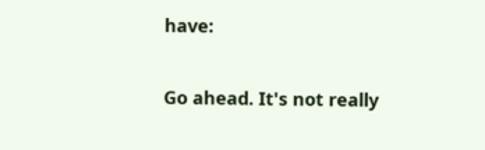have:

Go ahead. It's not really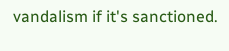vandalism if it's sanctioned.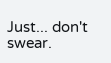Just... don't swear.